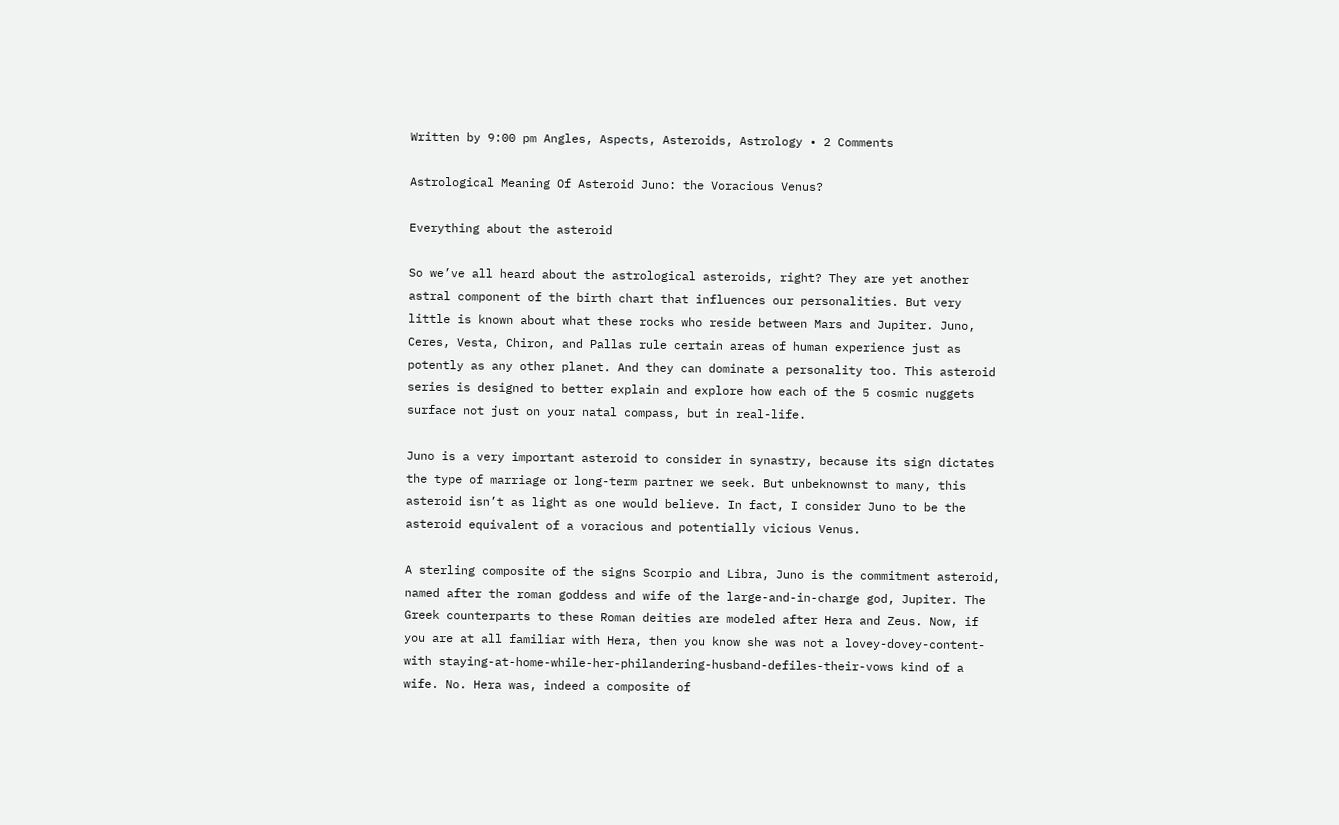Written by 9:00 pm Angles, Aspects, Asteroids, Astrology • 2 Comments

Astrological Meaning Of Asteroid Juno: the Voracious Venus?

Everything about the asteroid

So we’ve all heard about the astrological asteroids, right? They are yet another astral component of the birth chart that influences our personalities. But very little is known about what these rocks who reside between Mars and Jupiter. Juno, Ceres, Vesta, Chiron, and Pallas rule certain areas of human experience just as potently as any other planet. And they can dominate a personality too. This asteroid series is designed to better explain and explore how each of the 5 cosmic nuggets surface not just on your natal compass, but in real-life.

Juno is a very important asteroid to consider in synastry, because its sign dictates the type of marriage or long-term partner we seek. But unbeknownst to many, this asteroid isn’t as light as one would believe. In fact, I consider Juno to be the asteroid equivalent of a voracious and potentially vicious Venus.

A sterling composite of the signs Scorpio and Libra, Juno is the commitment asteroid, named after the roman goddess and wife of the large-and-in-charge god, Jupiter. The Greek counterparts to these Roman deities are modeled after Hera and Zeus. Now, if you are at all familiar with Hera, then you know she was not a lovey-dovey-content-with staying-at-home-while-her-philandering-husband-defiles-their-vows kind of a wife. No. Hera was, indeed a composite of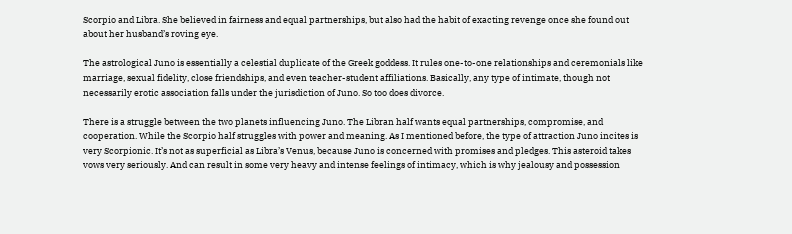Scorpio and Libra. She believed in fairness and equal partnerships, but also had the habit of exacting revenge once she found out about her husband’s roving eye.

The astrological Juno is essentially a celestial duplicate of the Greek goddess. It rules one-to-one relationships and ceremonials like marriage, sexual fidelity, close friendships, and even teacher-student affiliations. Basically, any type of intimate, though not necessarily erotic association falls under the jurisdiction of Juno. So too does divorce.

There is a struggle between the two planets influencing Juno. The Libran half wants equal partnerships, compromise, and cooperation. While the Scorpio half struggles with power and meaning. As I mentioned before, the type of attraction Juno incites is very Scorpionic. It’s not as superficial as Libra’s Venus, because Juno is concerned with promises and pledges. This asteroid takes vows very seriously. And can result in some very heavy and intense feelings of intimacy, which is why jealousy and possession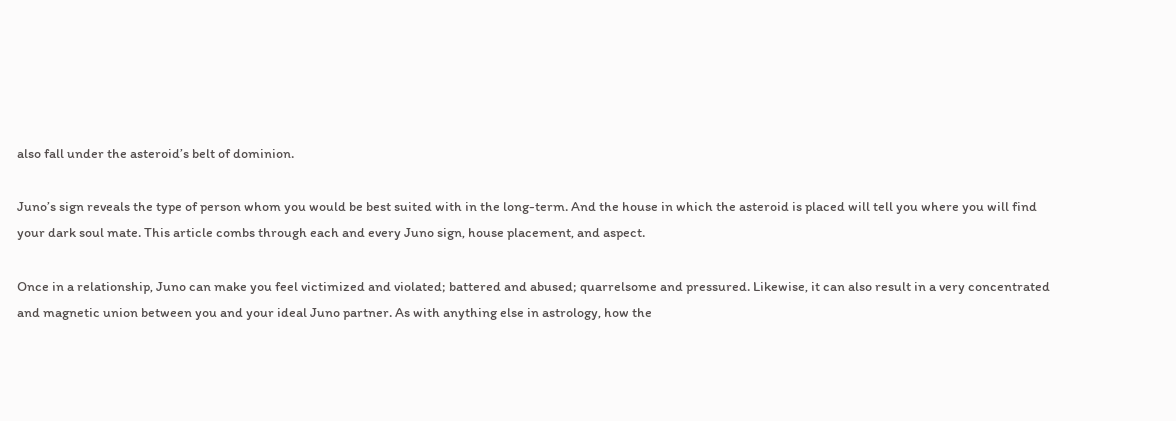also fall under the asteroid’s belt of dominion.

Juno’s sign reveals the type of person whom you would be best suited with in the long-term. And the house in which the asteroid is placed will tell you where you will find your dark soul mate. This article combs through each and every Juno sign, house placement, and aspect.

Once in a relationship, Juno can make you feel victimized and violated; battered and abused; quarrelsome and pressured. Likewise, it can also result in a very concentrated and magnetic union between you and your ideal Juno partner. As with anything else in astrology, how the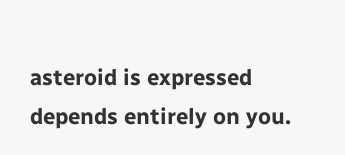asteroid is expressed depends entirely on you.